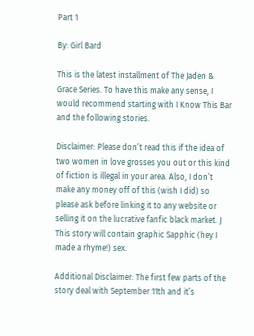Part 1

By: Girl Bard

This is the latest installment of The Jaden & Grace Series. To have this make any sense, I would recommend starting with I Know This Bar and the following stories.

Disclaimer: Please don’t read this if the idea of two women in love grosses you out or this kind of fiction is illegal in your area. Also, I don’t make any money off of this (wish I did) so please ask before linking it to any website or selling it on the lucrative fanfic black market. J This story will contain graphic Sapphic (hey I made a rhyme!) sex.

Additional Disclaimer: The first few parts of the story deal with September 11th and it’s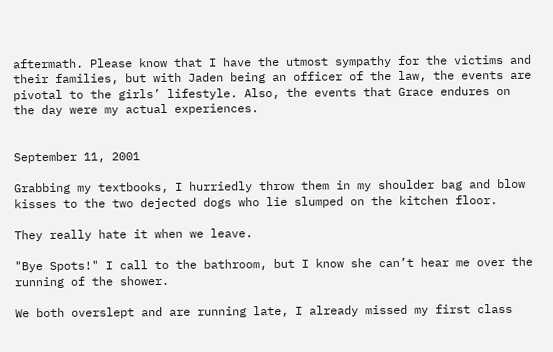aftermath. Please know that I have the utmost sympathy for the victims and their families, but with Jaden being an officer of the law, the events are pivotal to the girls’ lifestyle. Also, the events that Grace endures on the day were my actual experiences.


September 11, 2001

Grabbing my textbooks, I hurriedly throw them in my shoulder bag and blow kisses to the two dejected dogs who lie slumped on the kitchen floor.

They really hate it when we leave.

"Bye Spots!" I call to the bathroom, but I know she can’t hear me over the running of the shower.

We both overslept and are running late, I already missed my first class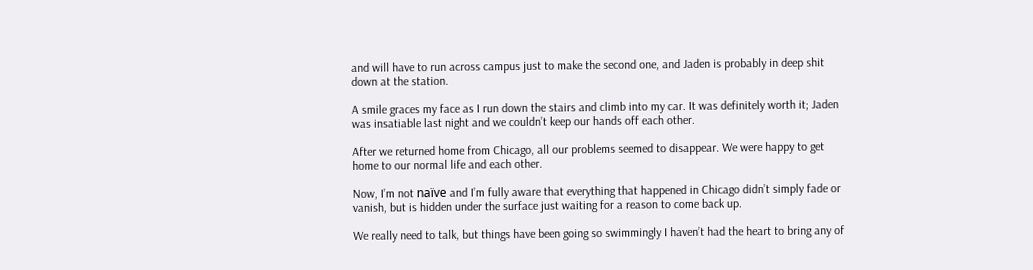and will have to run across campus just to make the second one, and Jaden is probably in deep shit down at the station.

A smile graces my face as I run down the stairs and climb into my car. It was definitely worth it; Jaden was insatiable last night and we couldn’t keep our hands off each other.

After we returned home from Chicago, all our problems seemed to disappear. We were happy to get home to our normal life and each other.

Now, I’m not naïve and I’m fully aware that everything that happened in Chicago didn’t simply fade or vanish, but is hidden under the surface just waiting for a reason to come back up.

We really need to talk, but things have been going so swimmingly I haven’t had the heart to bring any of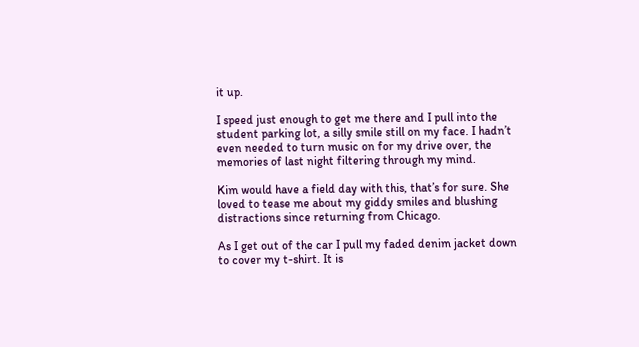it up.

I speed just enough to get me there and I pull into the student parking lot, a silly smile still on my face. I hadn’t even needed to turn music on for my drive over, the memories of last night filtering through my mind.

Kim would have a field day with this, that’s for sure. She loved to tease me about my giddy smiles and blushing distractions since returning from Chicago.

As I get out of the car I pull my faded denim jacket down to cover my t-shirt. It is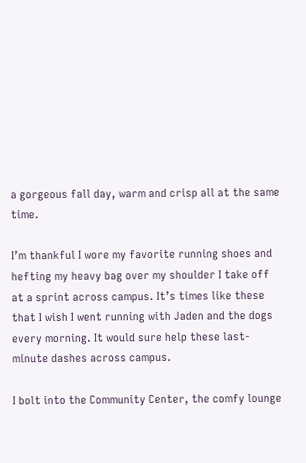a gorgeous fall day, warm and crisp all at the same time.

I’m thankful I wore my favorite running shoes and hefting my heavy bag over my shoulder I take off at a sprint across campus. It’s times like these that I wish I went running with Jaden and the dogs every morning. It would sure help these last-minute dashes across campus.

I bolt into the Community Center, the comfy lounge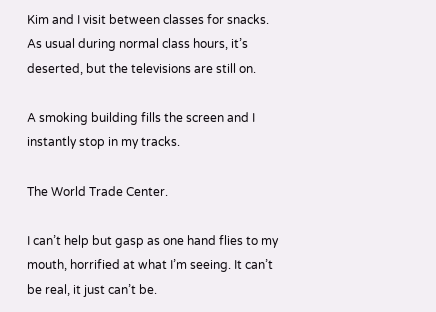Kim and I visit between classes for snacks. As usual during normal class hours, it’s deserted, but the televisions are still on.

A smoking building fills the screen and I instantly stop in my tracks.

The World Trade Center.

I can’t help but gasp as one hand flies to my mouth, horrified at what I’m seeing. It can’t be real, it just can’t be.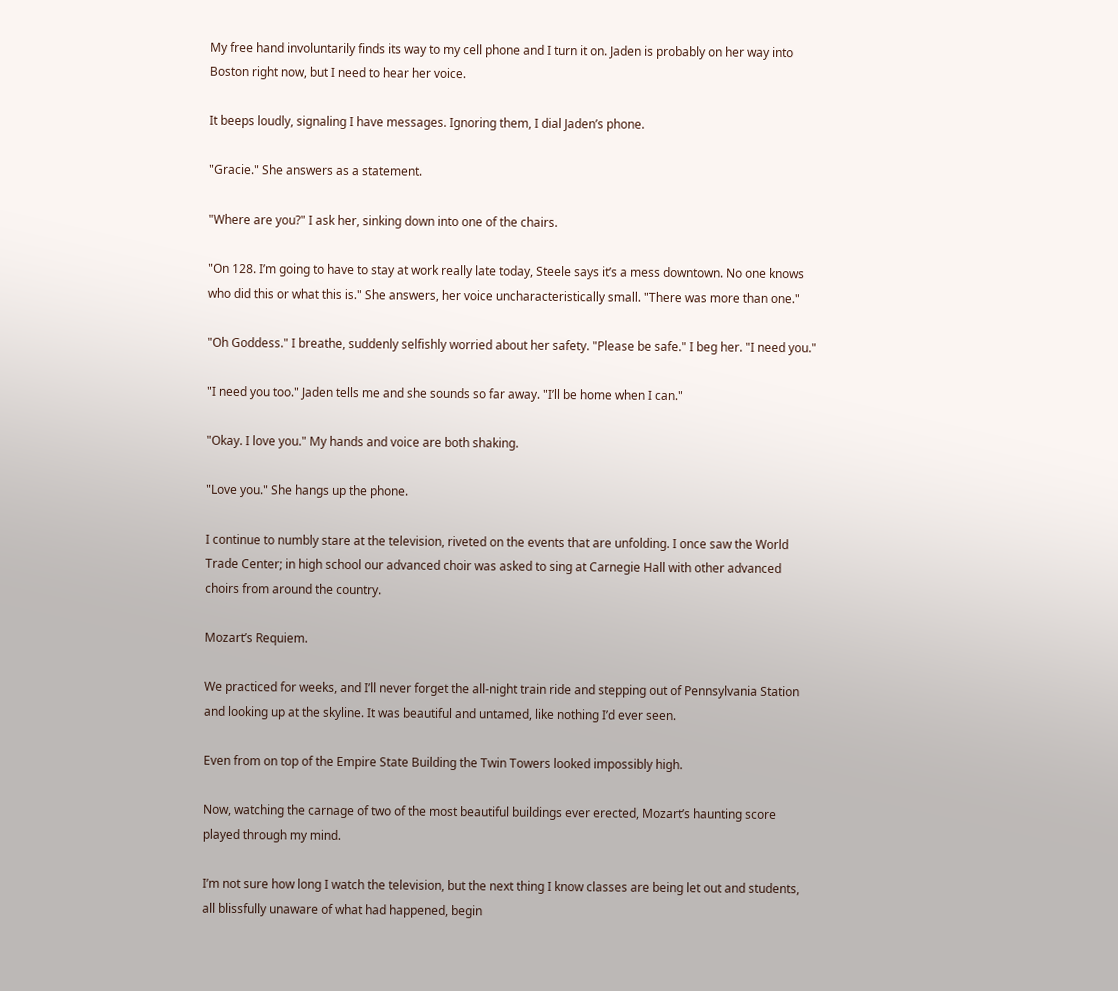My free hand involuntarily finds its way to my cell phone and I turn it on. Jaden is probably on her way into Boston right now, but I need to hear her voice.

It beeps loudly, signaling I have messages. Ignoring them, I dial Jaden’s phone.

"Gracie." She answers as a statement.

"Where are you?" I ask her, sinking down into one of the chairs.

"On 128. I’m going to have to stay at work really late today, Steele says it’s a mess downtown. No one knows who did this or what this is." She answers, her voice uncharacteristically small. "There was more than one."

"Oh Goddess." I breathe, suddenly selfishly worried about her safety. "Please be safe." I beg her. "I need you."

"I need you too." Jaden tells me and she sounds so far away. "I’ll be home when I can."

"Okay. I love you." My hands and voice are both shaking.

"Love you." She hangs up the phone.

I continue to numbly stare at the television, riveted on the events that are unfolding. I once saw the World Trade Center; in high school our advanced choir was asked to sing at Carnegie Hall with other advanced choirs from around the country.

Mozart’s Requiem.

We practiced for weeks, and I’ll never forget the all-night train ride and stepping out of Pennsylvania Station and looking up at the skyline. It was beautiful and untamed, like nothing I’d ever seen.

Even from on top of the Empire State Building the Twin Towers looked impossibly high.

Now, watching the carnage of two of the most beautiful buildings ever erected, Mozart’s haunting score played through my mind.

I’m not sure how long I watch the television, but the next thing I know classes are being let out and students, all blissfully unaware of what had happened, begin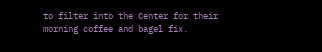to filter into the Center for their morning coffee and bagel fix.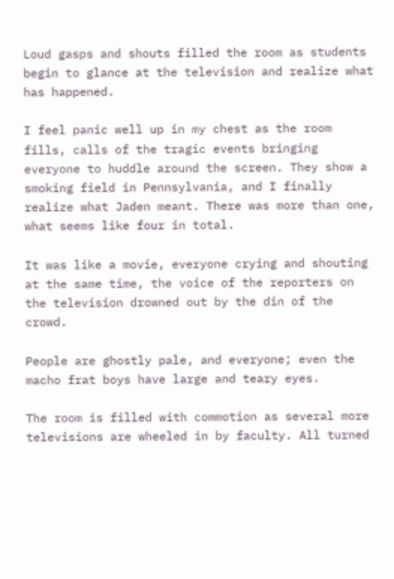Loud gasps and shouts filled the room as students begin to glance at the television and realize what has happened.

I feel panic well up in my chest as the room fills, calls of the tragic events bringing everyone to huddle around the screen. They show a smoking field in Pennsylvania, and I finally realize what Jaden meant. There was more than one, what seems like four in total.

It was like a movie, everyone crying and shouting at the same time, the voice of the reporters on the television drowned out by the din of the crowd.

People are ghostly pale, and everyone; even the macho frat boys have large and teary eyes.

The room is filled with commotion as several more televisions are wheeled in by faculty. All turned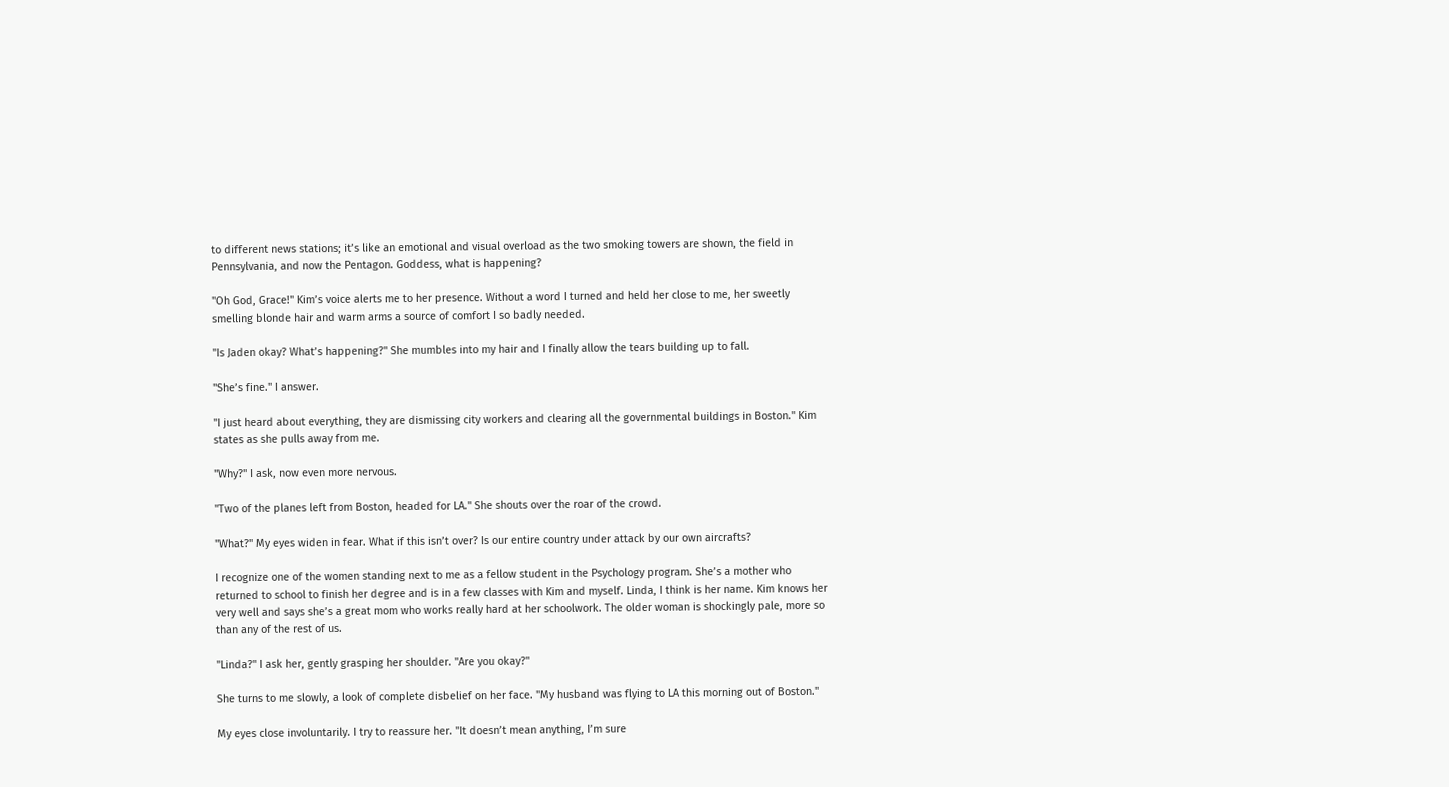to different news stations; it’s like an emotional and visual overload as the two smoking towers are shown, the field in Pennsylvania, and now the Pentagon. Goddess, what is happening?

"Oh God, Grace!" Kim’s voice alerts me to her presence. Without a word I turned and held her close to me, her sweetly smelling blonde hair and warm arms a source of comfort I so badly needed.

"Is Jaden okay? What’s happening?" She mumbles into my hair and I finally allow the tears building up to fall.

"She’s fine." I answer.

"I just heard about everything, they are dismissing city workers and clearing all the governmental buildings in Boston." Kim states as she pulls away from me.

"Why?" I ask, now even more nervous.

"Two of the planes left from Boston, headed for LA." She shouts over the roar of the crowd.

"What?" My eyes widen in fear. What if this isn’t over? Is our entire country under attack by our own aircrafts?

I recognize one of the women standing next to me as a fellow student in the Psychology program. She’s a mother who returned to school to finish her degree and is in a few classes with Kim and myself. Linda, I think is her name. Kim knows her very well and says she’s a great mom who works really hard at her schoolwork. The older woman is shockingly pale, more so than any of the rest of us.

"Linda?" I ask her, gently grasping her shoulder. "Are you okay?"

She turns to me slowly, a look of complete disbelief on her face. "My husband was flying to LA this morning out of Boston."

My eyes close involuntarily. I try to reassure her. "It doesn’t mean anything, I’m sure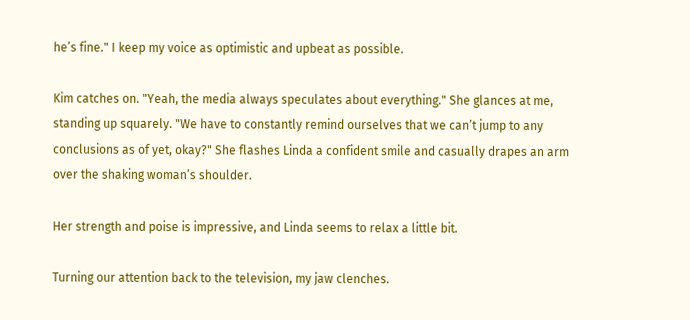he’s fine." I keep my voice as optimistic and upbeat as possible.

Kim catches on. "Yeah, the media always speculates about everything." She glances at me, standing up squarely. "We have to constantly remind ourselves that we can’t jump to any conclusions as of yet, okay?" She flashes Linda a confident smile and casually drapes an arm over the shaking woman’s shoulder.

Her strength and poise is impressive, and Linda seems to relax a little bit.

Turning our attention back to the television, my jaw clenches.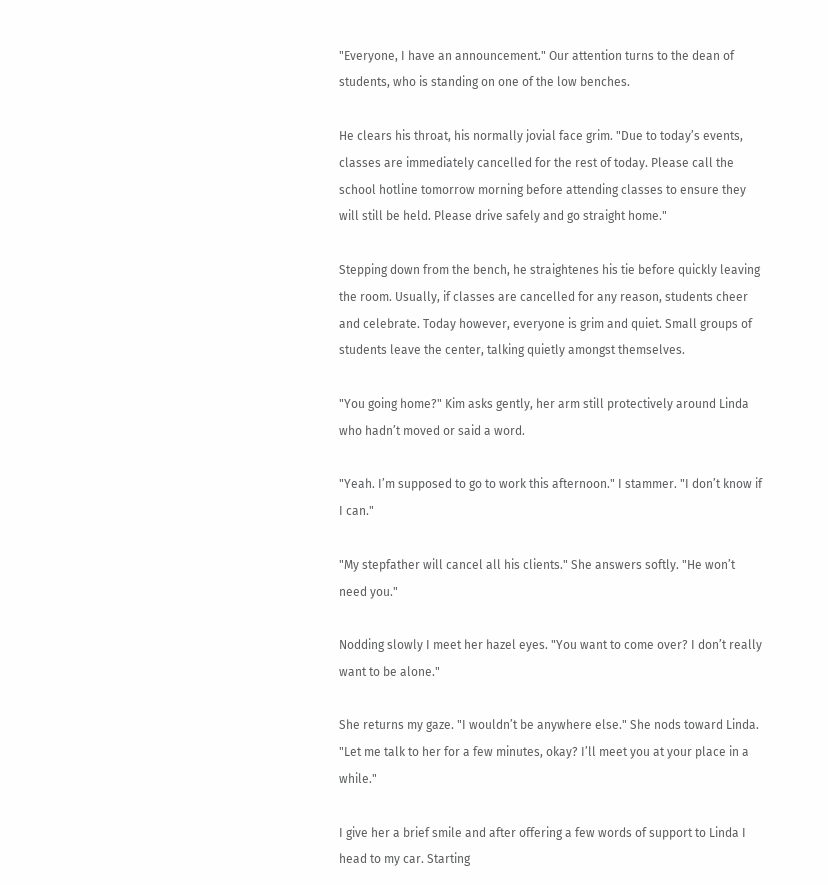"Everyone, I have an announcement." Our attention turns to the dean of students, who is standing on one of the low benches.

He clears his throat, his normally jovial face grim. "Due to today’s events, classes are immediately cancelled for the rest of today. Please call the school hotline tomorrow morning before attending classes to ensure they will still be held. Please drive safely and go straight home."

Stepping down from the bench, he straightenes his tie before quickly leaving the room. Usually, if classes are cancelled for any reason, students cheer and celebrate. Today however, everyone is grim and quiet. Small groups of students leave the center, talking quietly amongst themselves.

"You going home?" Kim asks gently, her arm still protectively around Linda who hadn’t moved or said a word.

"Yeah. I’m supposed to go to work this afternoon." I stammer. "I don’t know if I can."

"My stepfather will cancel all his clients." She answers softly. "He won’t need you."

Nodding slowly I meet her hazel eyes. "You want to come over? I don’t really want to be alone."

She returns my gaze. "I wouldn’t be anywhere else." She nods toward Linda. "Let me talk to her for a few minutes, okay? I’ll meet you at your place in a while."

I give her a brief smile and after offering a few words of support to Linda I head to my car. Starting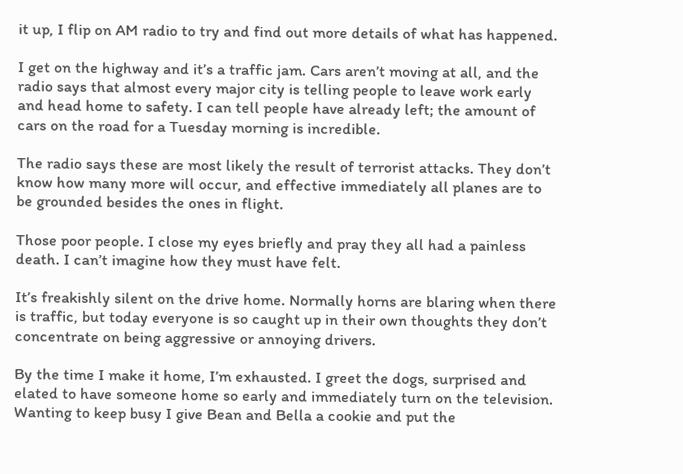it up, I flip on AM radio to try and find out more details of what has happened.

I get on the highway and it’s a traffic jam. Cars aren’t moving at all, and the radio says that almost every major city is telling people to leave work early and head home to safety. I can tell people have already left; the amount of cars on the road for a Tuesday morning is incredible.

The radio says these are most likely the result of terrorist attacks. They don’t know how many more will occur, and effective immediately all planes are to be grounded besides the ones in flight.

Those poor people. I close my eyes briefly and pray they all had a painless death. I can’t imagine how they must have felt.

It’s freakishly silent on the drive home. Normally horns are blaring when there is traffic, but today everyone is so caught up in their own thoughts they don’t concentrate on being aggressive or annoying drivers.

By the time I make it home, I’m exhausted. I greet the dogs, surprised and elated to have someone home so early and immediately turn on the television. Wanting to keep busy I give Bean and Bella a cookie and put the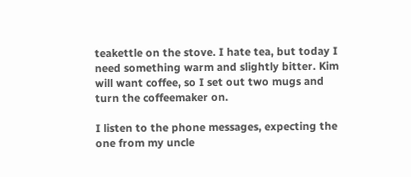teakettle on the stove. I hate tea, but today I need something warm and slightly bitter. Kim will want coffee, so I set out two mugs and turn the coffeemaker on.

I listen to the phone messages, expecting the one from my uncle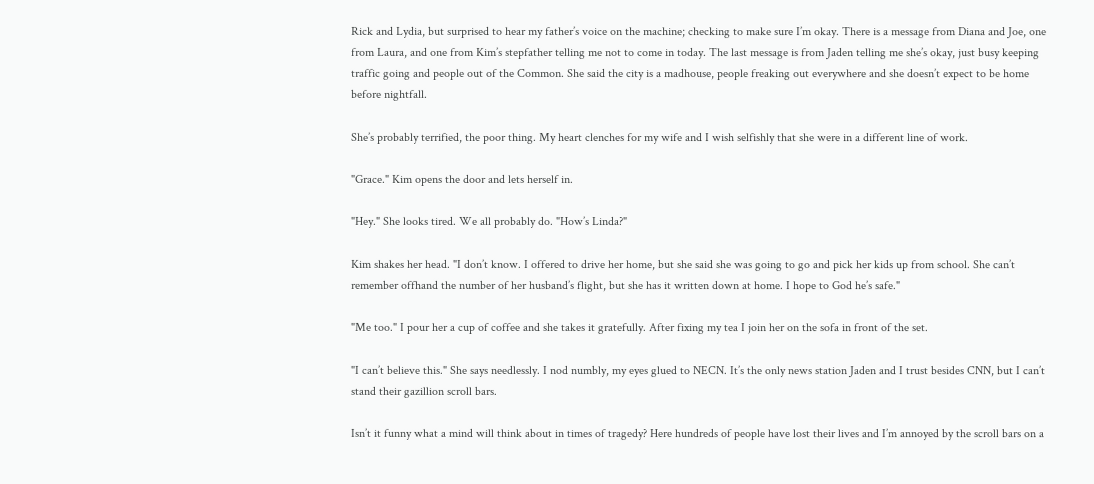Rick and Lydia, but surprised to hear my father’s voice on the machine; checking to make sure I’m okay. There is a message from Diana and Joe, one from Laura, and one from Kim’s stepfather telling me not to come in today. The last message is from Jaden telling me she’s okay, just busy keeping traffic going and people out of the Common. She said the city is a madhouse, people freaking out everywhere and she doesn’t expect to be home before nightfall.

She’s probably terrified, the poor thing. My heart clenches for my wife and I wish selfishly that she were in a different line of work.

"Grace." Kim opens the door and lets herself in.

"Hey." She looks tired. We all probably do. "How’s Linda?"

Kim shakes her head. "I don’t know. I offered to drive her home, but she said she was going to go and pick her kids up from school. She can’t remember offhand the number of her husband’s flight, but she has it written down at home. I hope to God he’s safe."

"Me too." I pour her a cup of coffee and she takes it gratefully. After fixing my tea I join her on the sofa in front of the set.

"I can’t believe this." She says needlessly. I nod numbly, my eyes glued to NECN. It’s the only news station Jaden and I trust besides CNN, but I can’t stand their gazillion scroll bars.

Isn’t it funny what a mind will think about in times of tragedy? Here hundreds of people have lost their lives and I’m annoyed by the scroll bars on a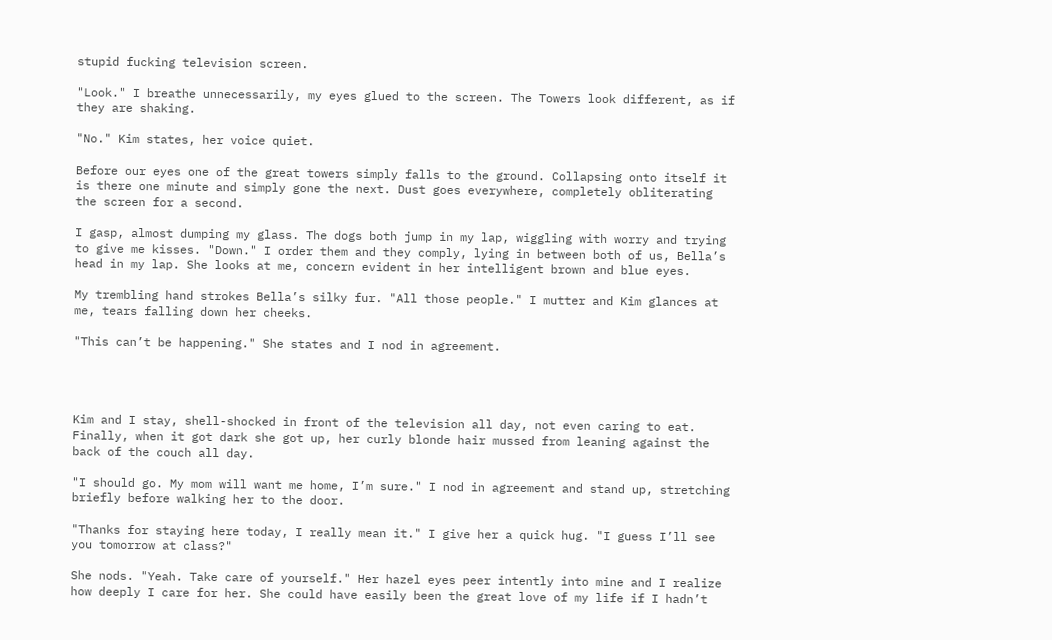stupid fucking television screen.

"Look." I breathe unnecessarily, my eyes glued to the screen. The Towers look different, as if they are shaking.

"No." Kim states, her voice quiet.

Before our eyes one of the great towers simply falls to the ground. Collapsing onto itself it is there one minute and simply gone the next. Dust goes everywhere, completely obliterating the screen for a second.

I gasp, almost dumping my glass. The dogs both jump in my lap, wiggling with worry and trying to give me kisses. "Down." I order them and they comply, lying in between both of us, Bella’s head in my lap. She looks at me, concern evident in her intelligent brown and blue eyes.

My trembling hand strokes Bella’s silky fur. "All those people." I mutter and Kim glances at me, tears falling down her cheeks.

"This can’t be happening." She states and I nod in agreement.




Kim and I stay, shell-shocked in front of the television all day, not even caring to eat. Finally, when it got dark she got up, her curly blonde hair mussed from leaning against the back of the couch all day.

"I should go. My mom will want me home, I’m sure." I nod in agreement and stand up, stretching briefly before walking her to the door.

"Thanks for staying here today, I really mean it." I give her a quick hug. "I guess I’ll see you tomorrow at class?"

She nods. "Yeah. Take care of yourself." Her hazel eyes peer intently into mine and I realize how deeply I care for her. She could have easily been the great love of my life if I hadn’t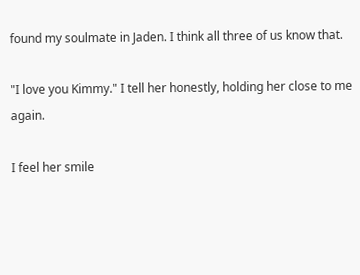found my soulmate in Jaden. I think all three of us know that.

"I love you Kimmy." I tell her honestly, holding her close to me again.

I feel her smile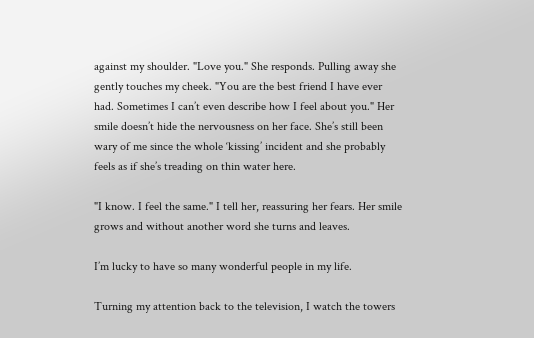against my shoulder. "Love you." She responds. Pulling away she gently touches my cheek. "You are the best friend I have ever had. Sometimes I can’t even describe how I feel about you." Her smile doesn’t hide the nervousness on her face. She’s still been wary of me since the whole ‘kissing’ incident and she probably feels as if she’s treading on thin water here.

"I know. I feel the same." I tell her, reassuring her fears. Her smile grows and without another word she turns and leaves.

I’m lucky to have so many wonderful people in my life.

Turning my attention back to the television, I watch the towers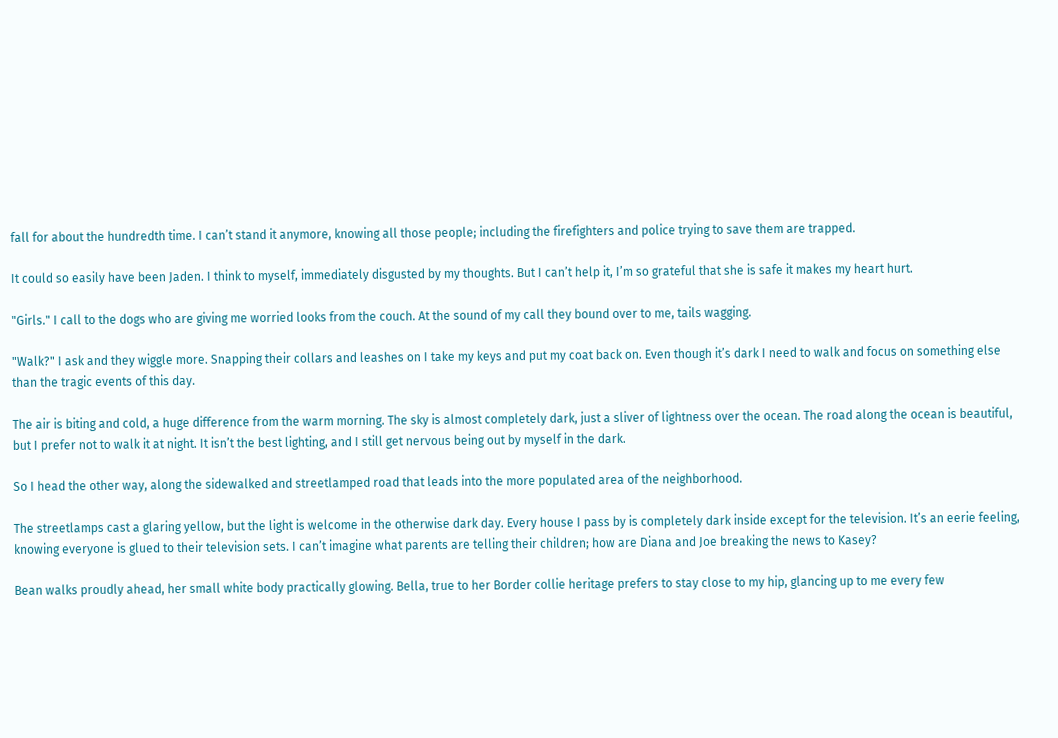fall for about the hundredth time. I can’t stand it anymore, knowing all those people; including the firefighters and police trying to save them are trapped.

It could so easily have been Jaden. I think to myself, immediately disgusted by my thoughts. But I can’t help it, I’m so grateful that she is safe it makes my heart hurt.

"Girls." I call to the dogs who are giving me worried looks from the couch. At the sound of my call they bound over to me, tails wagging.

"Walk?" I ask and they wiggle more. Snapping their collars and leashes on I take my keys and put my coat back on. Even though it’s dark I need to walk and focus on something else than the tragic events of this day.

The air is biting and cold, a huge difference from the warm morning. The sky is almost completely dark, just a sliver of lightness over the ocean. The road along the ocean is beautiful, but I prefer not to walk it at night. It isn’t the best lighting, and I still get nervous being out by myself in the dark.

So I head the other way, along the sidewalked and streetlamped road that leads into the more populated area of the neighborhood.

The streetlamps cast a glaring yellow, but the light is welcome in the otherwise dark day. Every house I pass by is completely dark inside except for the television. It’s an eerie feeling, knowing everyone is glued to their television sets. I can’t imagine what parents are telling their children; how are Diana and Joe breaking the news to Kasey?

Bean walks proudly ahead, her small white body practically glowing. Bella, true to her Border collie heritage prefers to stay close to my hip, glancing up to me every few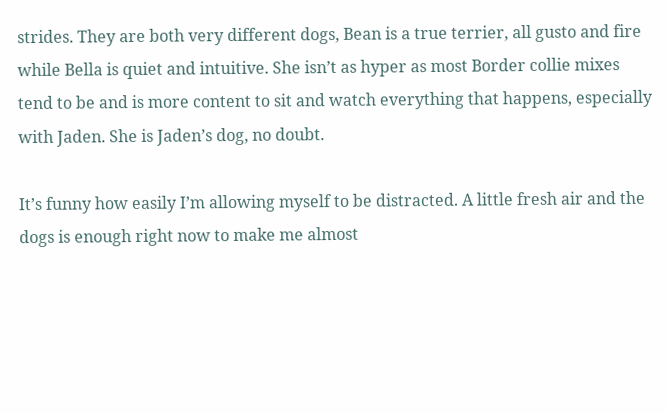strides. They are both very different dogs, Bean is a true terrier, all gusto and fire while Bella is quiet and intuitive. She isn’t as hyper as most Border collie mixes tend to be and is more content to sit and watch everything that happens, especially with Jaden. She is Jaden’s dog, no doubt.

It’s funny how easily I’m allowing myself to be distracted. A little fresh air and the dogs is enough right now to make me almost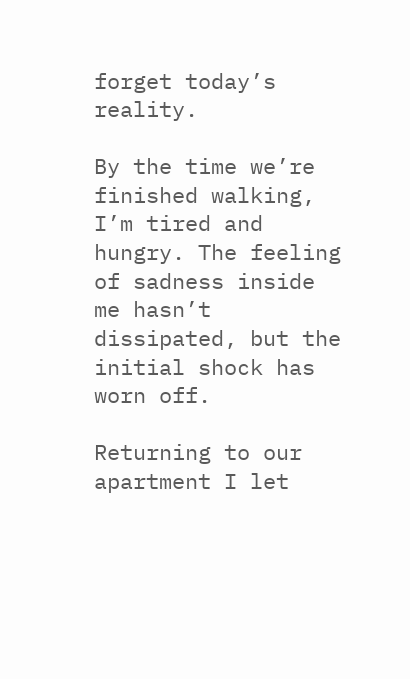forget today’s reality.

By the time we’re finished walking, I’m tired and hungry. The feeling of sadness inside me hasn’t dissipated, but the initial shock has worn off.

Returning to our apartment I let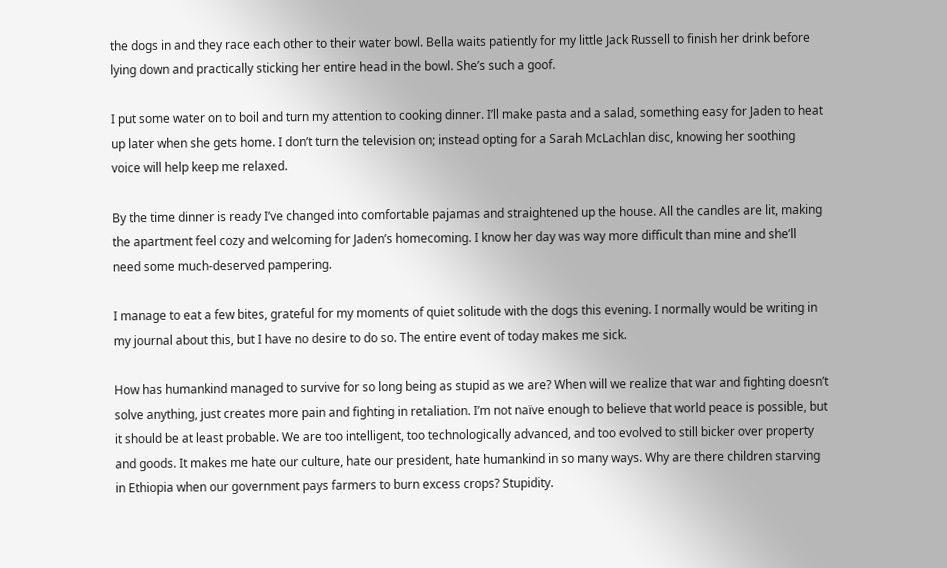the dogs in and they race each other to their water bowl. Bella waits patiently for my little Jack Russell to finish her drink before lying down and practically sticking her entire head in the bowl. She’s such a goof.

I put some water on to boil and turn my attention to cooking dinner. I’ll make pasta and a salad, something easy for Jaden to heat up later when she gets home. I don’t turn the television on; instead opting for a Sarah McLachlan disc, knowing her soothing voice will help keep me relaxed.

By the time dinner is ready I’ve changed into comfortable pajamas and straightened up the house. All the candles are lit, making the apartment feel cozy and welcoming for Jaden’s homecoming. I know her day was way more difficult than mine and she’ll need some much-deserved pampering.

I manage to eat a few bites, grateful for my moments of quiet solitude with the dogs this evening. I normally would be writing in my journal about this, but I have no desire to do so. The entire event of today makes me sick.

How has humankind managed to survive for so long being as stupid as we are? When will we realize that war and fighting doesn’t solve anything, just creates more pain and fighting in retaliation. I’m not naïve enough to believe that world peace is possible, but it should be at least probable. We are too intelligent, too technologically advanced, and too evolved to still bicker over property and goods. It makes me hate our culture, hate our president, hate humankind in so many ways. Why are there children starving in Ethiopia when our government pays farmers to burn excess crops? Stupidity.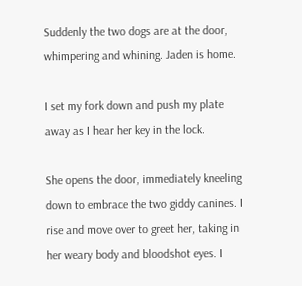Suddenly the two dogs are at the door, whimpering and whining. Jaden is home.

I set my fork down and push my plate away as I hear her key in the lock.

She opens the door, immediately kneeling down to embrace the two giddy canines. I rise and move over to greet her, taking in her weary body and bloodshot eyes. I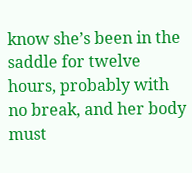know she’s been in the saddle for twelve hours, probably with no break, and her body must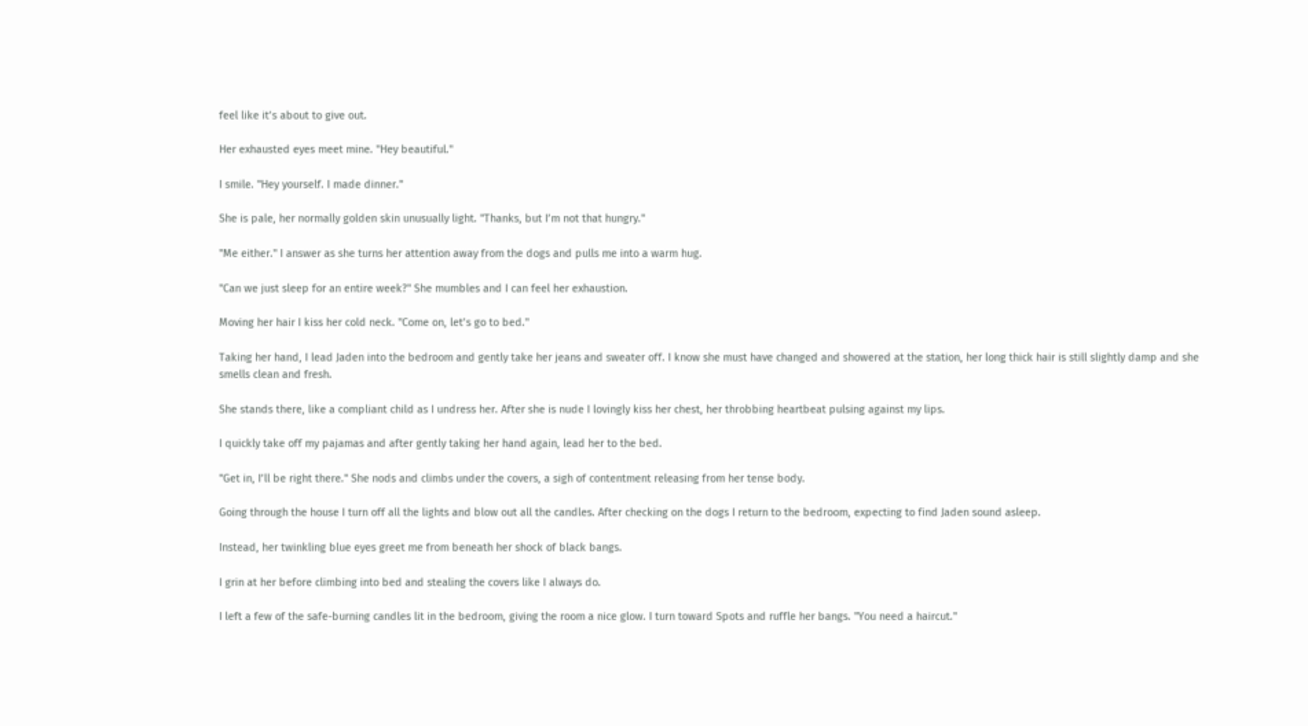feel like it’s about to give out.

Her exhausted eyes meet mine. "Hey beautiful."

I smile. "Hey yourself. I made dinner."

She is pale, her normally golden skin unusually light. "Thanks, but I’m not that hungry."

"Me either." I answer as she turns her attention away from the dogs and pulls me into a warm hug.

"Can we just sleep for an entire week?" She mumbles and I can feel her exhaustion.

Moving her hair I kiss her cold neck. "Come on, let’s go to bed."

Taking her hand, I lead Jaden into the bedroom and gently take her jeans and sweater off. I know she must have changed and showered at the station, her long thick hair is still slightly damp and she smells clean and fresh.

She stands there, like a compliant child as I undress her. After she is nude I lovingly kiss her chest, her throbbing heartbeat pulsing against my lips.

I quickly take off my pajamas and after gently taking her hand again, lead her to the bed.

"Get in, I’ll be right there." She nods and climbs under the covers, a sigh of contentment releasing from her tense body.

Going through the house I turn off all the lights and blow out all the candles. After checking on the dogs I return to the bedroom, expecting to find Jaden sound asleep.

Instead, her twinkling blue eyes greet me from beneath her shock of black bangs.

I grin at her before climbing into bed and stealing the covers like I always do.

I left a few of the safe-burning candles lit in the bedroom, giving the room a nice glow. I turn toward Spots and ruffle her bangs. "You need a haircut."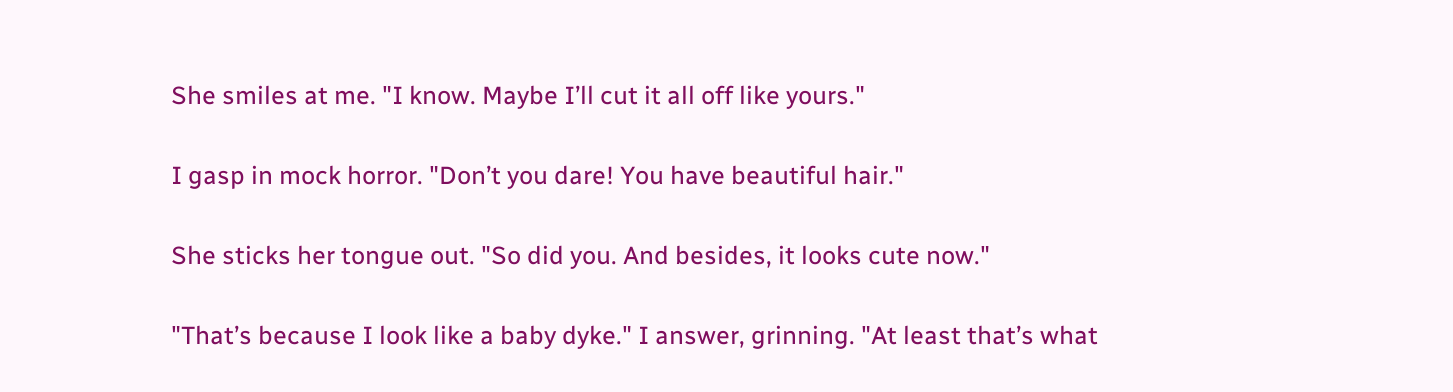She smiles at me. "I know. Maybe I’ll cut it all off like yours."

I gasp in mock horror. "Don’t you dare! You have beautiful hair."

She sticks her tongue out. "So did you. And besides, it looks cute now."

"That’s because I look like a baby dyke." I answer, grinning. "At least that’s what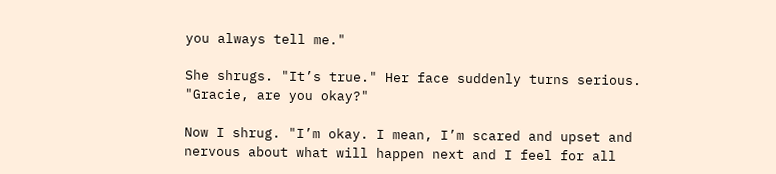you always tell me."

She shrugs. "It’s true." Her face suddenly turns serious. "Gracie, are you okay?"

Now I shrug. "I’m okay. I mean, I’m scared and upset and nervous about what will happen next and I feel for all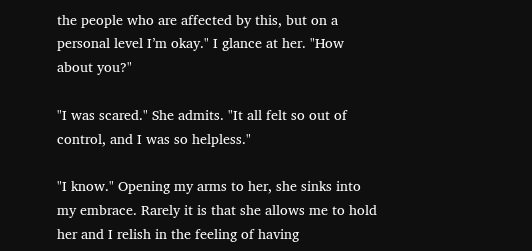the people who are affected by this, but on a personal level I’m okay." I glance at her. "How about you?"

"I was scared." She admits. "It all felt so out of control, and I was so helpless."

"I know." Opening my arms to her, she sinks into my embrace. Rarely it is that she allows me to hold her and I relish in the feeling of having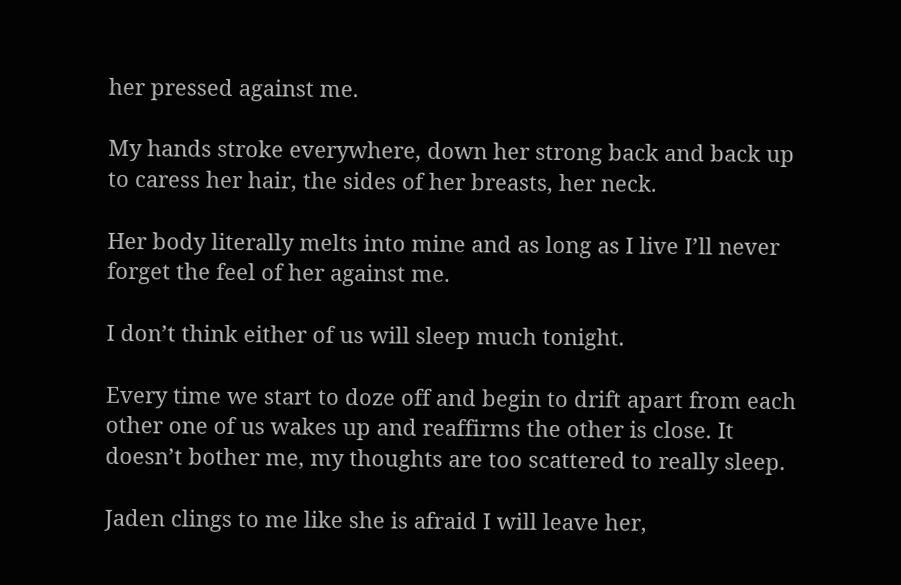her pressed against me.

My hands stroke everywhere, down her strong back and back up to caress her hair, the sides of her breasts, her neck.

Her body literally melts into mine and as long as I live I’ll never forget the feel of her against me.

I don’t think either of us will sleep much tonight.

Every time we start to doze off and begin to drift apart from each other one of us wakes up and reaffirms the other is close. It doesn’t bother me, my thoughts are too scattered to really sleep.

Jaden clings to me like she is afraid I will leave her,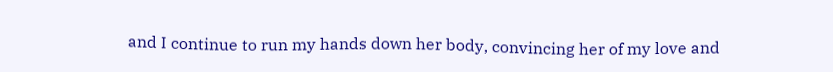and I continue to run my hands down her body, convincing her of my love and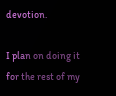devotion.

I plan on doing it for the rest of my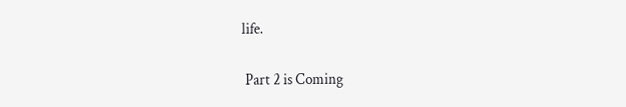life.

 Part 2 is Coming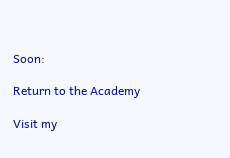Soon:

Return to the Academy

Visit my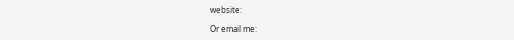website:

Or email me: